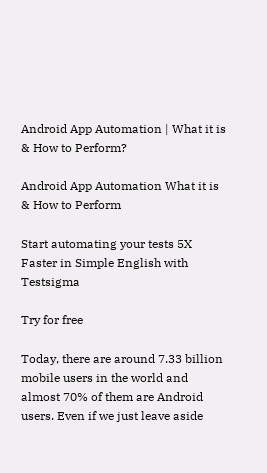Android App Automation | What it is & How to Perform?

Android App Automation What it is & How to Perform

Start automating your tests 5X Faster in Simple English with Testsigma

Try for free

Today, there are around 7.33 billion mobile users in the world and almost 70% of them are Android users. Even if we just leave aside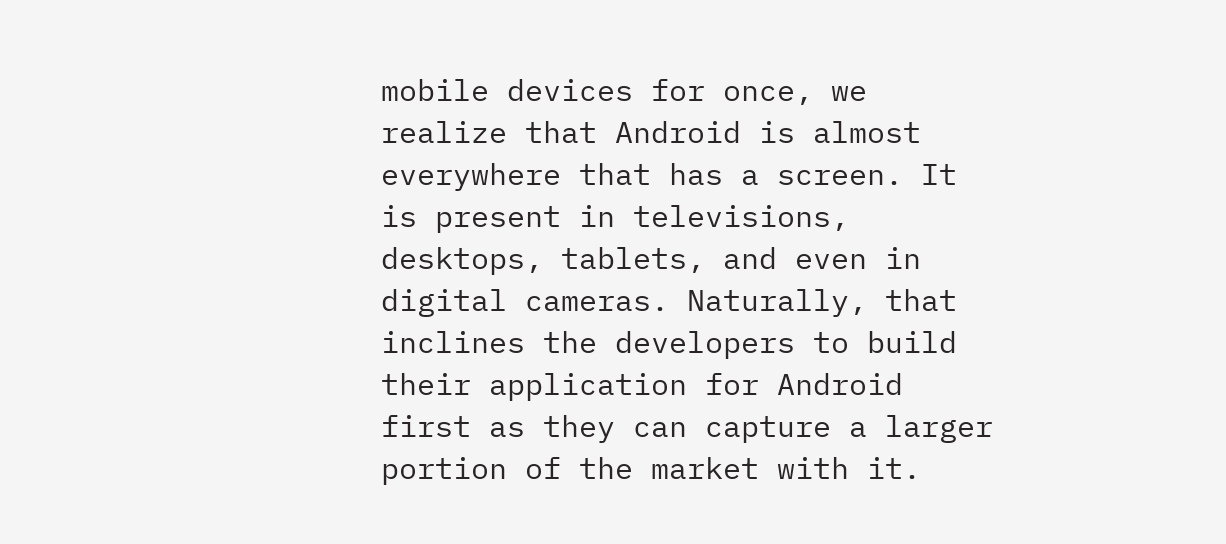mobile devices for once, we realize that Android is almost everywhere that has a screen. It is present in televisions, desktops, tablets, and even in digital cameras. Naturally, that inclines the developers to build their application for Android first as they can capture a larger portion of the market with it.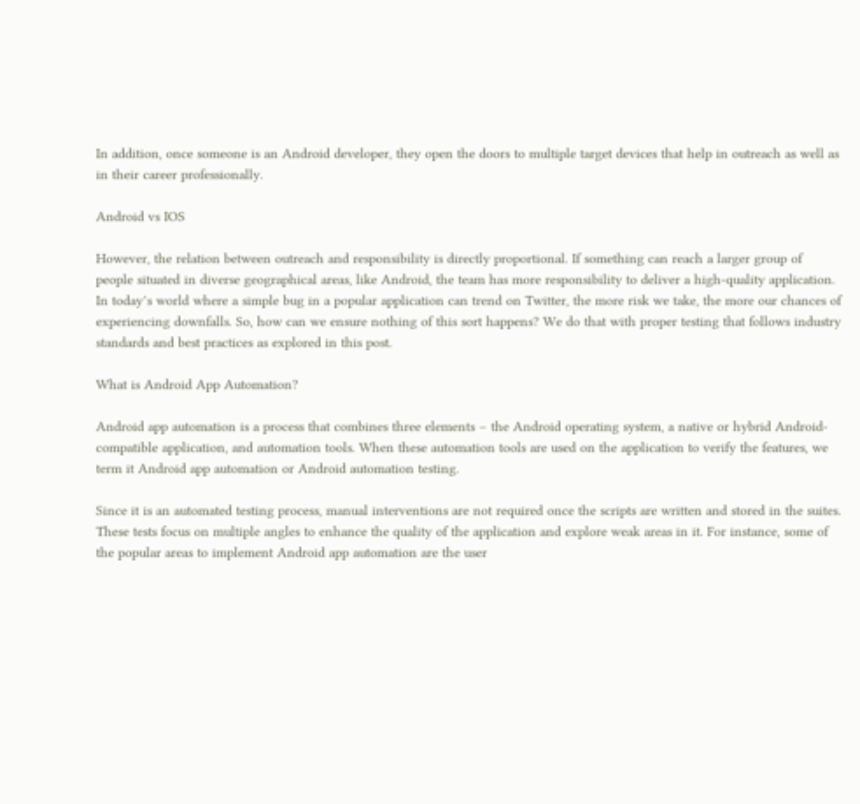In addition, once someone is an Android developer, they open the doors to multiple target devices that help in outreach as well as in their career professionally.

Android vs IOS

However, the relation between outreach and responsibility is directly proportional. If something can reach a larger group of people situated in diverse geographical areas, like Android, the team has more responsibility to deliver a high-quality application. In today’s world where a simple bug in a popular application can trend on Twitter, the more risk we take, the more our chances of experiencing downfalls. So, how can we ensure nothing of this sort happens? We do that with proper testing that follows industry standards and best practices as explored in this post.

What is Android App Automation?

Android app automation is a process that combines three elements – the Android operating system, a native or hybrid Android-compatible application, and automation tools. When these automation tools are used on the application to verify the features, we term it Android app automation or Android automation testing.

Since it is an automated testing process, manual interventions are not required once the scripts are written and stored in the suites. These tests focus on multiple angles to enhance the quality of the application and explore weak areas in it. For instance, some of the popular areas to implement Android app automation are the user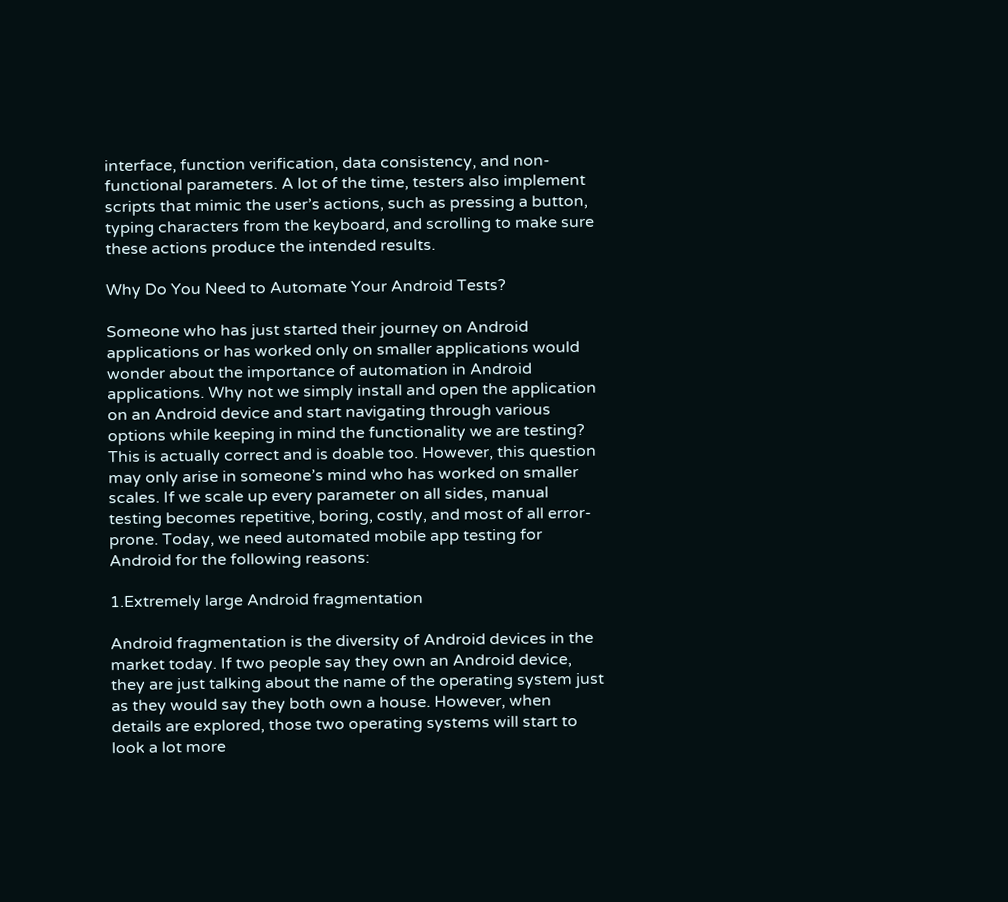interface, function verification, data consistency, and non-functional parameters. A lot of the time, testers also implement scripts that mimic the user’s actions, such as pressing a button, typing characters from the keyboard, and scrolling to make sure these actions produce the intended results.

Why Do You Need to Automate Your Android Tests?

Someone who has just started their journey on Android applications or has worked only on smaller applications would wonder about the importance of automation in Android applications. Why not we simply install and open the application on an Android device and start navigating through various options while keeping in mind the functionality we are testing? This is actually correct and is doable too. However, this question may only arise in someone’s mind who has worked on smaller scales. If we scale up every parameter on all sides, manual testing becomes repetitive, boring, costly, and most of all error-prone. Today, we need automated mobile app testing for Android for the following reasons:

1.Extremely large Android fragmentation

Android fragmentation is the diversity of Android devices in the market today. If two people say they own an Android device, they are just talking about the name of the operating system just as they would say they both own a house. However, when details are explored, those two operating systems will start to look a lot more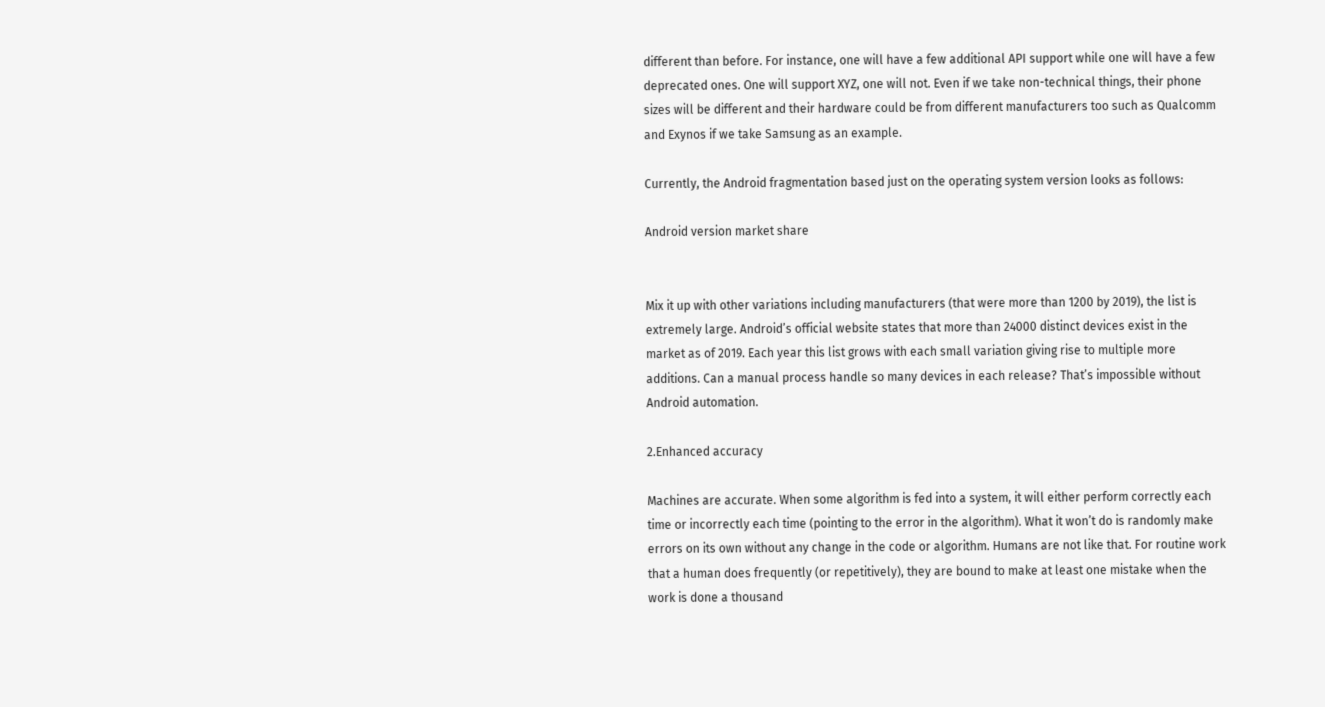different than before. For instance, one will have a few additional API support while one will have a few deprecated ones. One will support XYZ, one will not. Even if we take non-technical things, their phone sizes will be different and their hardware could be from different manufacturers too such as Qualcomm and Exynos if we take Samsung as an example.

Currently, the Android fragmentation based just on the operating system version looks as follows:

Android version market share


Mix it up with other variations including manufacturers (that were more than 1200 by 2019), the list is extremely large. Android’s official website states that more than 24000 distinct devices exist in the market as of 2019. Each year this list grows with each small variation giving rise to multiple more additions. Can a manual process handle so many devices in each release? That’s impossible without Android automation.

2.Enhanced accuracy

Machines are accurate. When some algorithm is fed into a system, it will either perform correctly each time or incorrectly each time (pointing to the error in the algorithm). What it won’t do is randomly make errors on its own without any change in the code or algorithm. Humans are not like that. For routine work that a human does frequently (or repetitively), they are bound to make at least one mistake when the work is done a thousand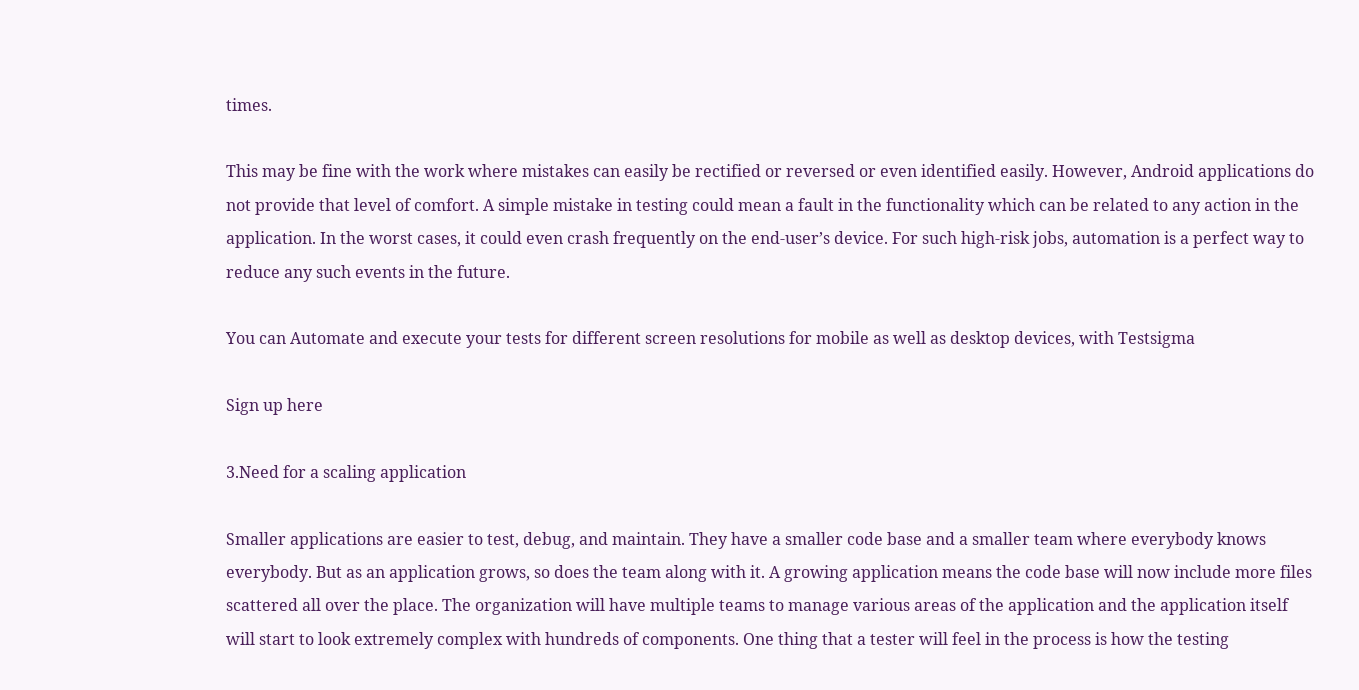times.

This may be fine with the work where mistakes can easily be rectified or reversed or even identified easily. However, Android applications do not provide that level of comfort. A simple mistake in testing could mean a fault in the functionality which can be related to any action in the application. In the worst cases, it could even crash frequently on the end-user’s device. For such high-risk jobs, automation is a perfect way to reduce any such events in the future.

You can Automate and execute your tests for different screen resolutions for mobile as well as desktop devices, with Testsigma

Sign up here

3.Need for a scaling application

Smaller applications are easier to test, debug, and maintain. They have a smaller code base and a smaller team where everybody knows everybody. But as an application grows, so does the team along with it. A growing application means the code base will now include more files scattered all over the place. The organization will have multiple teams to manage various areas of the application and the application itself will start to look extremely complex with hundreds of components. One thing that a tester will feel in the process is how the testing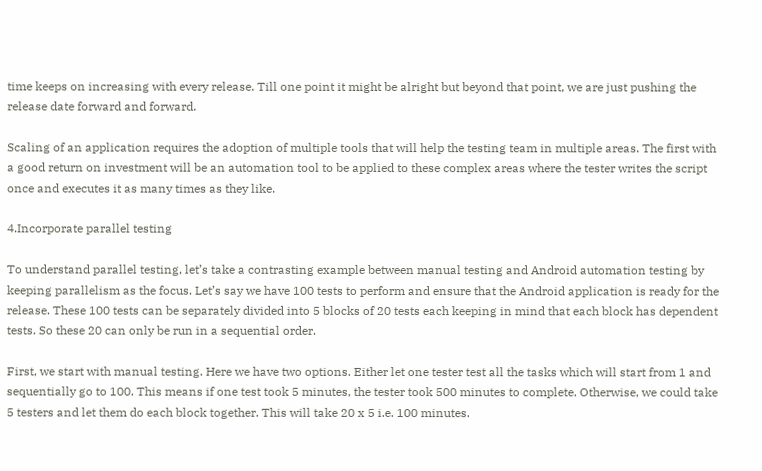time keeps on increasing with every release. Till one point it might be alright but beyond that point, we are just pushing the release date forward and forward.

Scaling of an application requires the adoption of multiple tools that will help the testing team in multiple areas. The first with a good return on investment will be an automation tool to be applied to these complex areas where the tester writes the script once and executes it as many times as they like.

4.Incorporate parallel testing

To understand parallel testing, let’s take a contrasting example between manual testing and Android automation testing by keeping parallelism as the focus. Let’s say we have 100 tests to perform and ensure that the Android application is ready for the release. These 100 tests can be separately divided into 5 blocks of 20 tests each keeping in mind that each block has dependent tests. So these 20 can only be run in a sequential order.

First, we start with manual testing. Here we have two options. Either let one tester test all the tasks which will start from 1 and sequentially go to 100. This means if one test took 5 minutes, the tester took 500 minutes to complete. Otherwise, we could take 5 testers and let them do each block together. This will take 20 x 5 i.e. 100 minutes.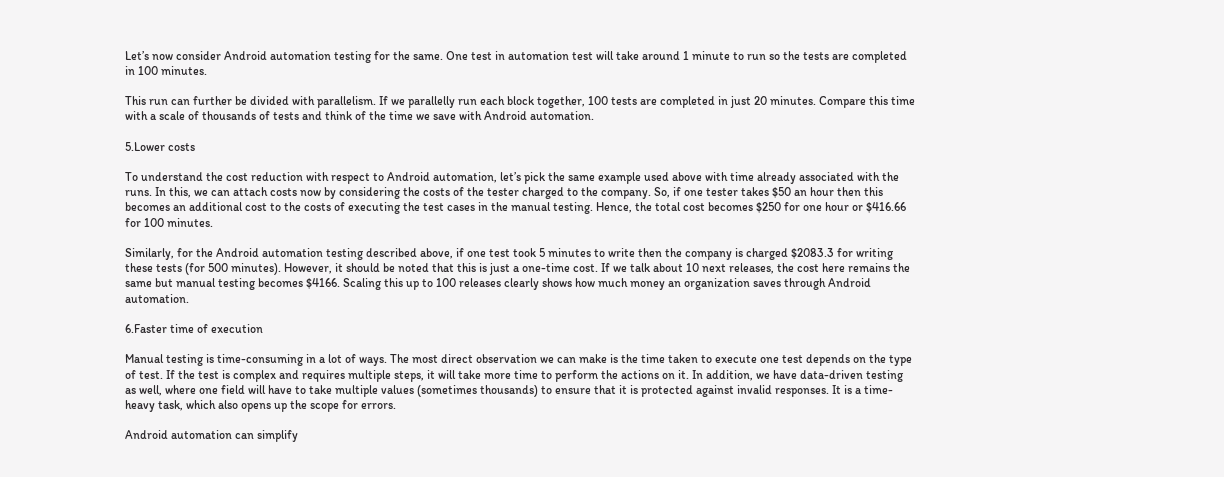Let’s now consider Android automation testing for the same. One test in automation test will take around 1 minute to run so the tests are completed in 100 minutes.

This run can further be divided with parallelism. If we parallelly run each block together, 100 tests are completed in just 20 minutes. Compare this time with a scale of thousands of tests and think of the time we save with Android automation.

5.Lower costs

To understand the cost reduction with respect to Android automation, let’s pick the same example used above with time already associated with the runs. In this, we can attach costs now by considering the costs of the tester charged to the company. So, if one tester takes $50 an hour then this becomes an additional cost to the costs of executing the test cases in the manual testing. Hence, the total cost becomes $250 for one hour or $416.66 for 100 minutes.

Similarly, for the Android automation testing described above, if one test took 5 minutes to write then the company is charged $2083.3 for writing these tests (for 500 minutes). However, it should be noted that this is just a one-time cost. If we talk about 10 next releases, the cost here remains the same but manual testing becomes $4166. Scaling this up to 100 releases clearly shows how much money an organization saves through Android automation.

6.Faster time of execution

Manual testing is time-consuming in a lot of ways. The most direct observation we can make is the time taken to execute one test depends on the type of test. If the test is complex and requires multiple steps, it will take more time to perform the actions on it. In addition, we have data-driven testing as well, where one field will have to take multiple values (sometimes thousands) to ensure that it is protected against invalid responses. It is a time-heavy task, which also opens up the scope for errors.

Android automation can simplify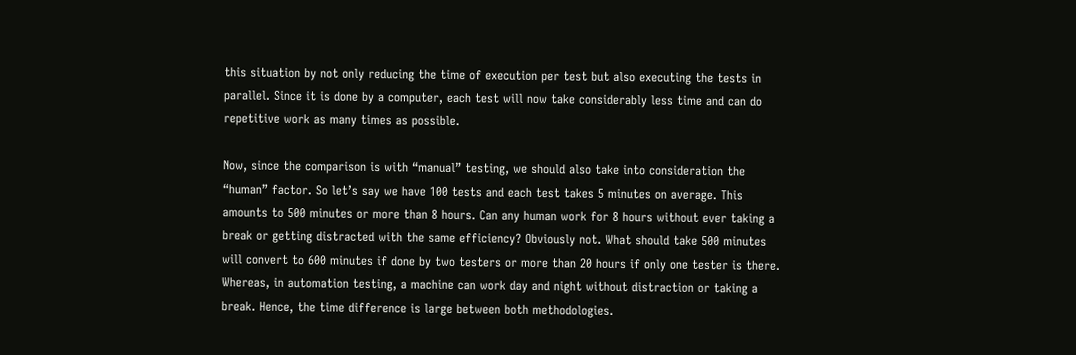this situation by not only reducing the time of execution per test but also executing the tests in parallel. Since it is done by a computer, each test will now take considerably less time and can do repetitive work as many times as possible.

Now, since the comparison is with “manual” testing, we should also take into consideration the “human” factor. So let’s say we have 100 tests and each test takes 5 minutes on average. This amounts to 500 minutes or more than 8 hours. Can any human work for 8 hours without ever taking a break or getting distracted with the same efficiency? Obviously not. What should take 500 minutes will convert to 600 minutes if done by two testers or more than 20 hours if only one tester is there. Whereas, in automation testing, a machine can work day and night without distraction or taking a break. Hence, the time difference is large between both methodologies.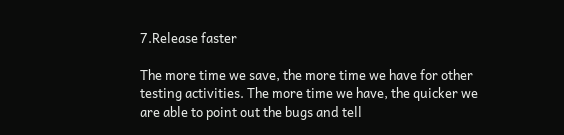7.Release faster

The more time we save, the more time we have for other testing activities. The more time we have, the quicker we are able to point out the bugs and tell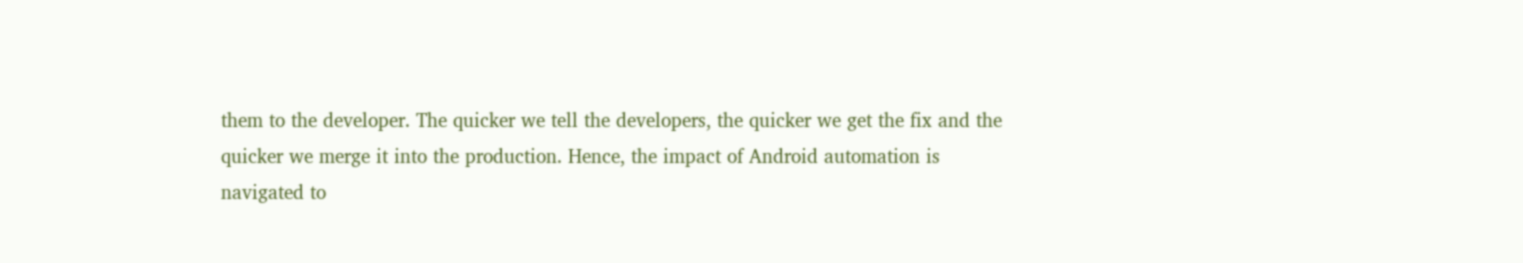them to the developer. The quicker we tell the developers, the quicker we get the fix and the quicker we merge it into the production. Hence, the impact of Android automation is navigated to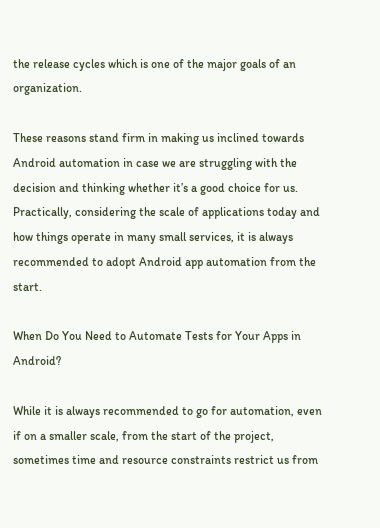the release cycles which is one of the major goals of an organization.

These reasons stand firm in making us inclined towards Android automation in case we are struggling with the decision and thinking whether it’s a good choice for us. Practically, considering the scale of applications today and how things operate in many small services, it is always recommended to adopt Android app automation from the start.

When Do You Need to Automate Tests for Your Apps in Android?

While it is always recommended to go for automation, even if on a smaller scale, from the start of the project, sometimes time and resource constraints restrict us from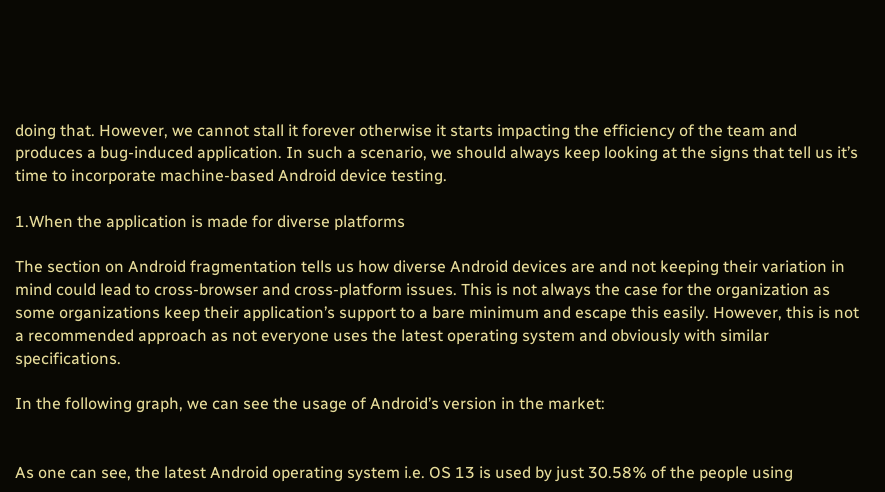doing that. However, we cannot stall it forever otherwise it starts impacting the efficiency of the team and produces a bug-induced application. In such a scenario, we should always keep looking at the signs that tell us it’s time to incorporate machine-based Android device testing.

1.When the application is made for diverse platforms

The section on Android fragmentation tells us how diverse Android devices are and not keeping their variation in mind could lead to cross-browser and cross-platform issues. This is not always the case for the organization as some organizations keep their application’s support to a bare minimum and escape this easily. However, this is not a recommended approach as not everyone uses the latest operating system and obviously with similar specifications.

In the following graph, we can see the usage of Android’s version in the market:


As one can see, the latest Android operating system i.e. OS 13 is used by just 30.58% of the people using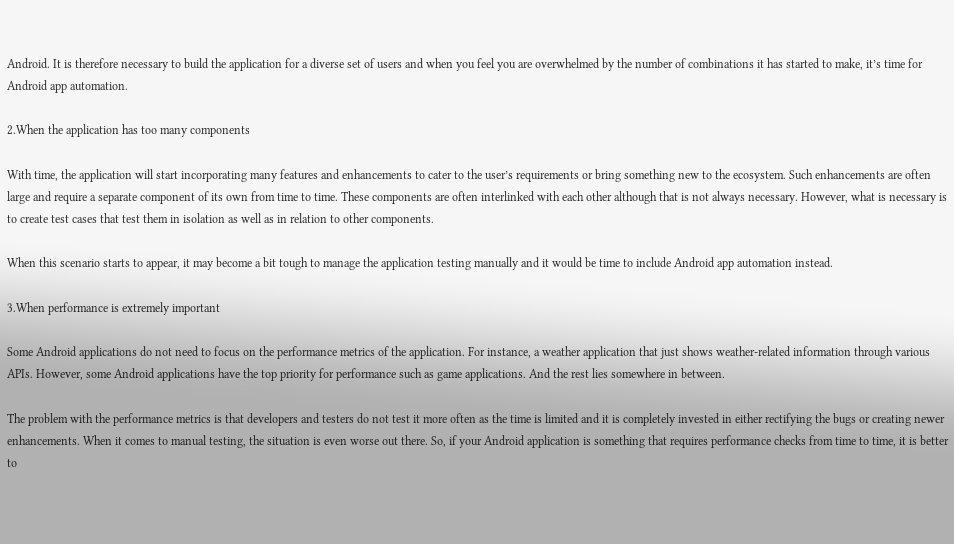Android. It is therefore necessary to build the application for a diverse set of users and when you feel you are overwhelmed by the number of combinations it has started to make, it’s time for Android app automation.

2.When the application has too many components

With time, the application will start incorporating many features and enhancements to cater to the user’s requirements or bring something new to the ecosystem. Such enhancements are often large and require a separate component of its own from time to time. These components are often interlinked with each other although that is not always necessary. However, what is necessary is to create test cases that test them in isolation as well as in relation to other components.

When this scenario starts to appear, it may become a bit tough to manage the application testing manually and it would be time to include Android app automation instead.

3.When performance is extremely important

Some Android applications do not need to focus on the performance metrics of the application. For instance, a weather application that just shows weather-related information through various APIs. However, some Android applications have the top priority for performance such as game applications. And the rest lies somewhere in between.

The problem with the performance metrics is that developers and testers do not test it more often as the time is limited and it is completely invested in either rectifying the bugs or creating newer enhancements. When it comes to manual testing, the situation is even worse out there. So, if your Android application is something that requires performance checks from time to time, it is better to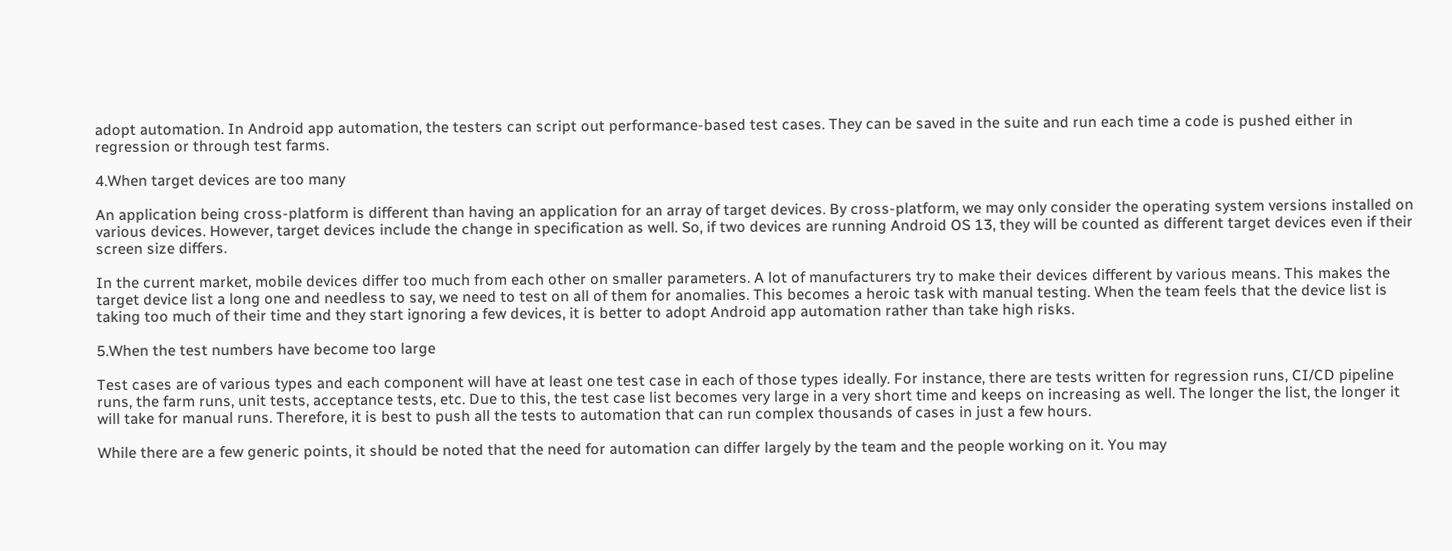adopt automation. In Android app automation, the testers can script out performance-based test cases. They can be saved in the suite and run each time a code is pushed either in regression or through test farms.

4.When target devices are too many

An application being cross-platform is different than having an application for an array of target devices. By cross-platform, we may only consider the operating system versions installed on various devices. However, target devices include the change in specification as well. So, if two devices are running Android OS 13, they will be counted as different target devices even if their screen size differs.

In the current market, mobile devices differ too much from each other on smaller parameters. A lot of manufacturers try to make their devices different by various means. This makes the target device list a long one and needless to say, we need to test on all of them for anomalies. This becomes a heroic task with manual testing. When the team feels that the device list is taking too much of their time and they start ignoring a few devices, it is better to adopt Android app automation rather than take high risks.

5.When the test numbers have become too large

Test cases are of various types and each component will have at least one test case in each of those types ideally. For instance, there are tests written for regression runs, CI/CD pipeline runs, the farm runs, unit tests, acceptance tests, etc. Due to this, the test case list becomes very large in a very short time and keeps on increasing as well. The longer the list, the longer it will take for manual runs. Therefore, it is best to push all the tests to automation that can run complex thousands of cases in just a few hours.

While there are a few generic points, it should be noted that the need for automation can differ largely by the team and the people working on it. You may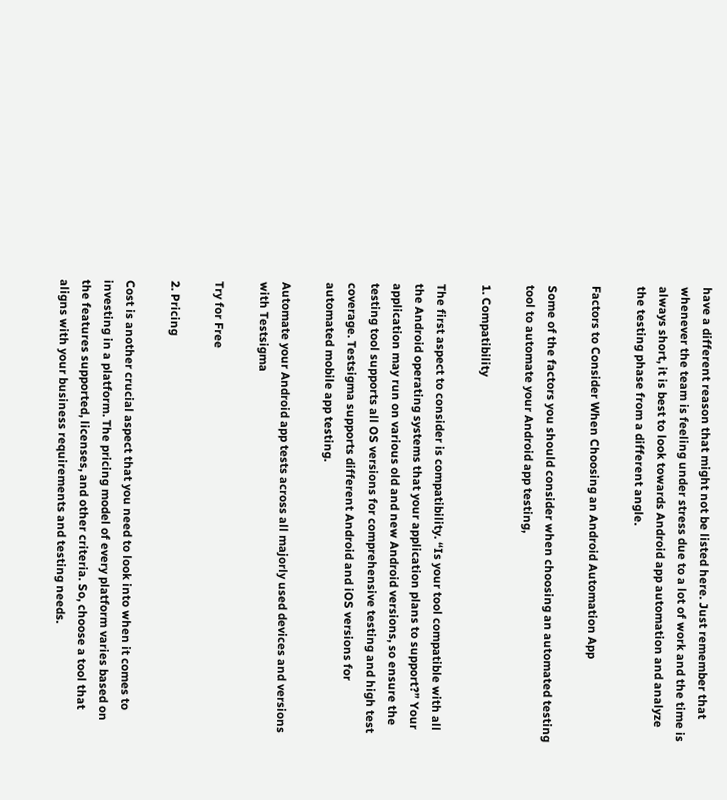have a different reason that might not be listed here. Just remember that whenever the team is feeling under stress due to a lot of work and the time is always short, it is best to look towards Android app automation and analyze the testing phase from a different angle.

Factors to Consider When Choosing an Android Automation App

Some of the factors you should consider when choosing an automated testing tool to automate your Android app testing,

1. Compatibility

The first aspect to consider is compatibility. “Is your tool compatible with all the Android operating systems that your application plans to support?” Your application may run on various old and new Android versions, so ensure the testing tool supports all OS versions for comprehensive testing and high test coverage. Testsigma supports different Android and iOS versions for automated mobile app testing.

Automate your Android app tests across all majorly used devices and versions with Testsigma

Try for Free

2. Pricing

Cost is another crucial aspect that you need to look into when it comes to investing in a platform. The pricing model of every platform varies based on the features supported, licenses, and other criteria. So, choose a tool that aligns with your business requirements and testing needs.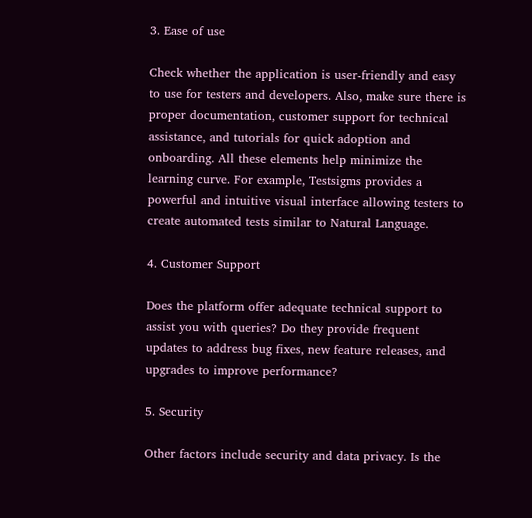3. Ease of use

Check whether the application is user-friendly and easy to use for testers and developers. Also, make sure there is proper documentation, customer support for technical assistance, and tutorials for quick adoption and onboarding. All these elements help minimize the learning curve. For example, Testsigms provides a powerful and intuitive visual interface allowing testers to create automated tests similar to Natural Language.

4. Customer Support

Does the platform offer adequate technical support to assist you with queries? Do they provide frequent updates to address bug fixes, new feature releases, and upgrades to improve performance?

5. Security

Other factors include security and data privacy. Is the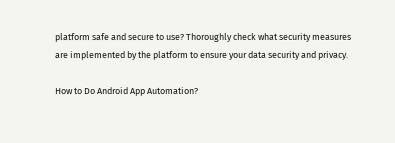platform safe and secure to use? Thoroughly check what security measures are implemented by the platform to ensure your data security and privacy.

How to Do Android App Automation?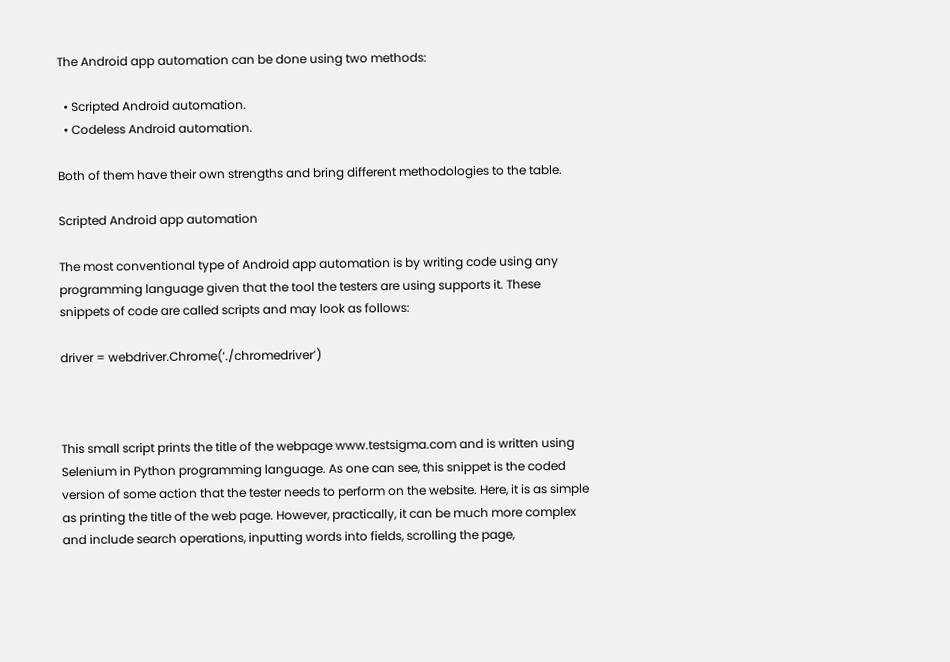The Android app automation can be done using two methods:

  • Scripted Android automation.
  • Codeless Android automation.

Both of them have their own strengths and bring different methodologies to the table.

Scripted Android app automation

The most conventional type of Android app automation is by writing code using any programming language given that the tool the testers are using supports it. These snippets of code are called scripts and may look as follows:

driver = webdriver.Chrome(‘./chromedriver’)



This small script prints the title of the webpage www.testsigma.com and is written using Selenium in Python programming language. As one can see, this snippet is the coded version of some action that the tester needs to perform on the website. Here, it is as simple as printing the title of the web page. However, practically, it can be much more complex and include search operations, inputting words into fields, scrolling the page,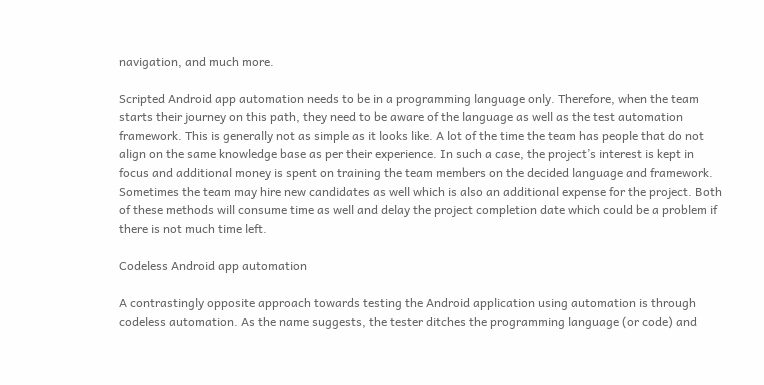navigation, and much more.

Scripted Android app automation needs to be in a programming language only. Therefore, when the team starts their journey on this path, they need to be aware of the language as well as the test automation framework. This is generally not as simple as it looks like. A lot of the time the team has people that do not align on the same knowledge base as per their experience. In such a case, the project’s interest is kept in focus and additional money is spent on training the team members on the decided language and framework. Sometimes the team may hire new candidates as well which is also an additional expense for the project. Both of these methods will consume time as well and delay the project completion date which could be a problem if there is not much time left.

Codeless Android app automation

A contrastingly opposite approach towards testing the Android application using automation is through codeless automation. As the name suggests, the tester ditches the programming language (or code) and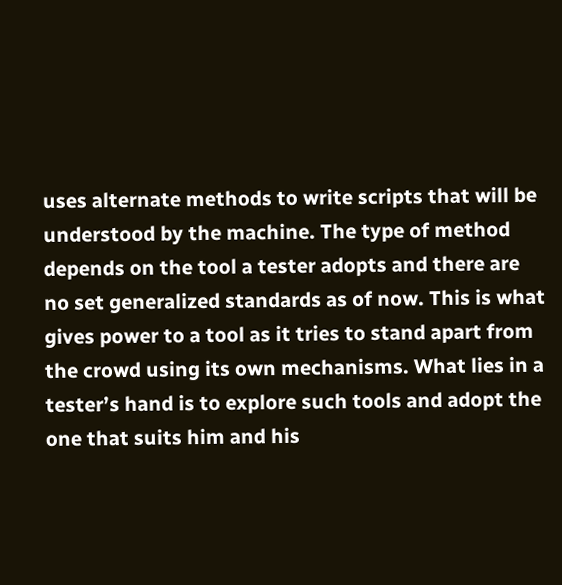uses alternate methods to write scripts that will be understood by the machine. The type of method depends on the tool a tester adopts and there are no set generalized standards as of now. This is what gives power to a tool as it tries to stand apart from the crowd using its own mechanisms. What lies in a tester’s hand is to explore such tools and adopt the one that suits him and his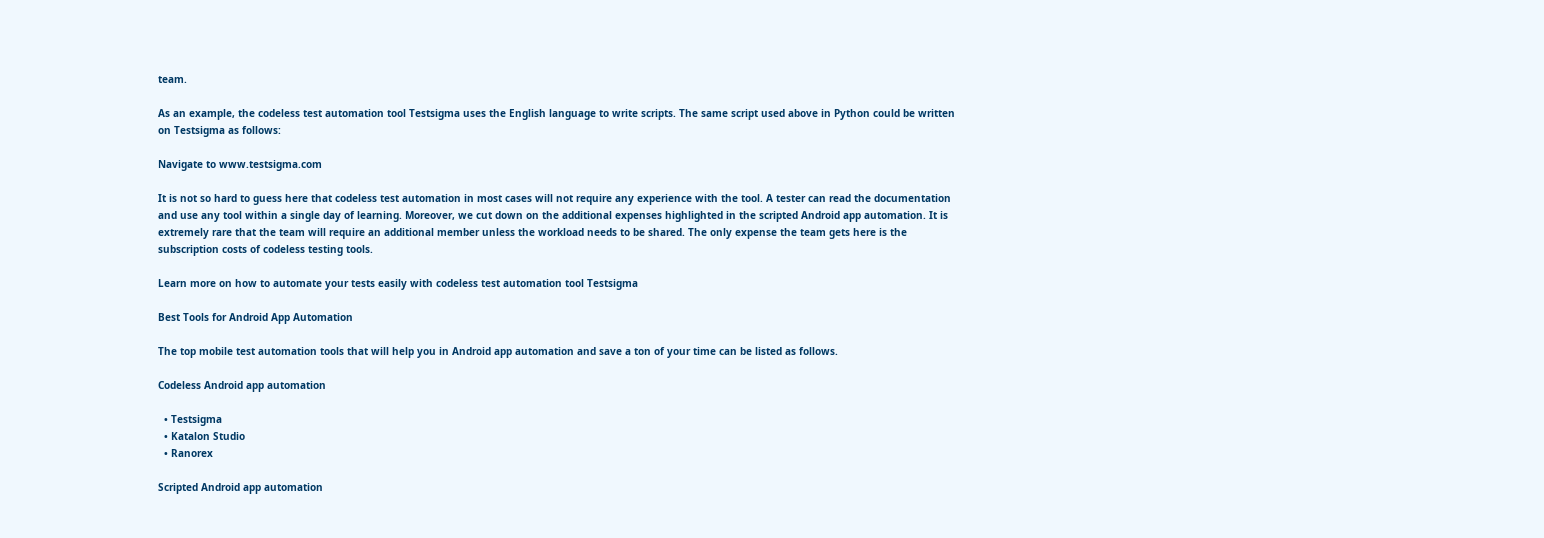team.

As an example, the codeless test automation tool Testsigma uses the English language to write scripts. The same script used above in Python could be written on Testsigma as follows:

Navigate to www.testsigma.com

It is not so hard to guess here that codeless test automation in most cases will not require any experience with the tool. A tester can read the documentation and use any tool within a single day of learning. Moreover, we cut down on the additional expenses highlighted in the scripted Android app automation. It is extremely rare that the team will require an additional member unless the workload needs to be shared. The only expense the team gets here is the subscription costs of codeless testing tools.

Learn more on how to automate your tests easily with codeless test automation tool Testsigma

Best Tools for Android App Automation

The top mobile test automation tools that will help you in Android app automation and save a ton of your time can be listed as follows.

Codeless Android app automation

  • Testsigma
  • Katalon Studio
  • Ranorex

Scripted Android app automation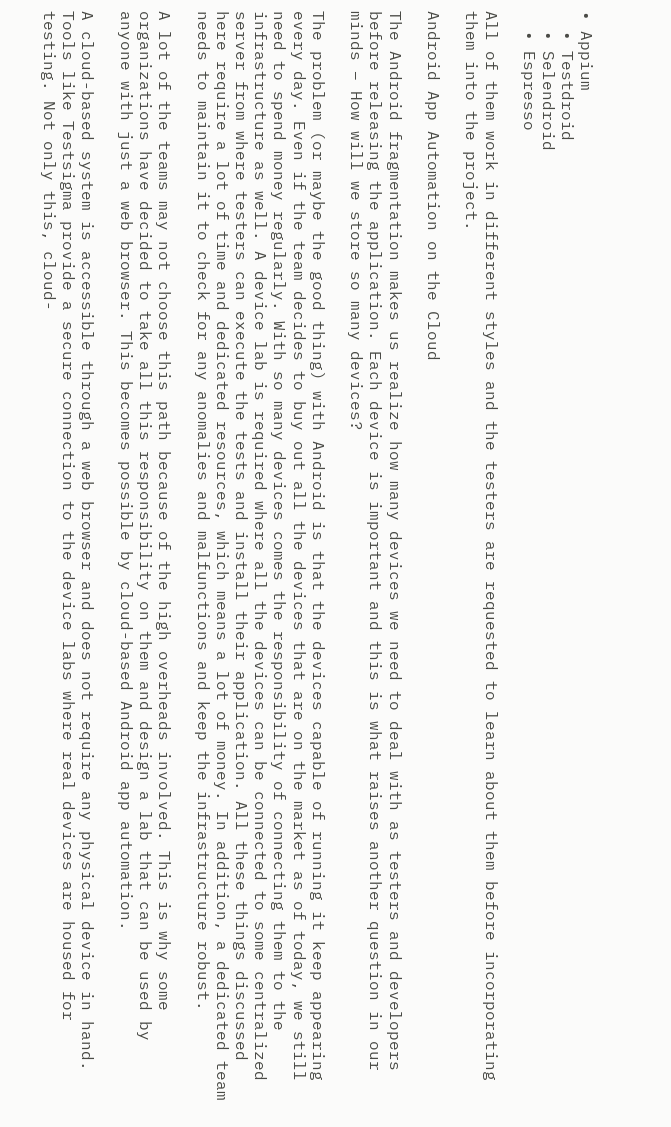• Appium
  • Testdroid
  • Selendroid
  • Espresso

All of them work in different styles and the testers are requested to learn about them before incorporating them into the project.

Android App Automation on the Cloud

The Android fragmentation makes us realize how many devices we need to deal with as testers and developers before releasing the application. Each device is important and this is what raises another question in our minds – How will we store so many devices?

The problem (or maybe the good thing) with Android is that the devices capable of running it keep appearing every day. Even if the team decides to buy out all the devices that are on the market as of today, we still need to spend money regularly. With so many devices comes the responsibility of connecting them to the infrastructure as well. A device lab is required where all the devices can be connected to some centralized server from where testers can execute the tests and install their application. All these things discussed here require a lot of time and dedicated resources, which means a lot of money. In addition, a dedicated team needs to maintain it to check for any anomalies and malfunctions and keep the infrastructure robust.

A lot of the teams may not choose this path because of the high overheads involved. This is why some organizations have decided to take all this responsibility on them and design a lab that can be used by anyone with just a web browser. This becomes possible by cloud-based Android app automation.

A cloud-based system is accessible through a web browser and does not require any physical device in hand. Tools like Testsigma provide a secure connection to the device labs where real devices are housed for testing. Not only this, cloud-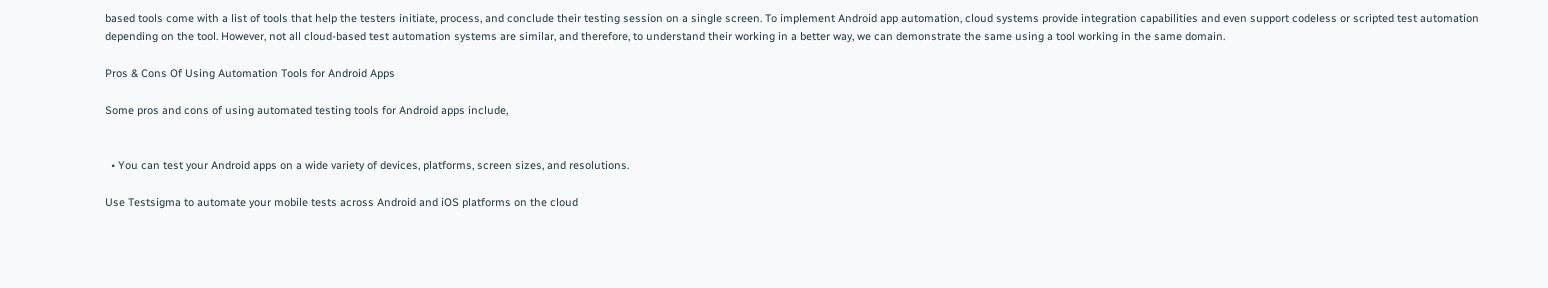based tools come with a list of tools that help the testers initiate, process, and conclude their testing session on a single screen. To implement Android app automation, cloud systems provide integration capabilities and even support codeless or scripted test automation depending on the tool. However, not all cloud-based test automation systems are similar, and therefore, to understand their working in a better way, we can demonstrate the same using a tool working in the same domain.

Pros & Cons Of Using Automation Tools for Android Apps

Some pros and cons of using automated testing tools for Android apps include,


  • You can test your Android apps on a wide variety of devices, platforms, screen sizes, and resolutions.

Use Testsigma to automate your mobile tests across Android and iOS platforms on the cloud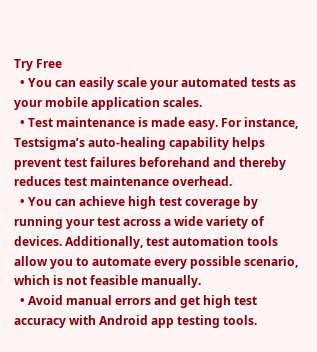Try Free
  • You can easily scale your automated tests as your mobile application scales.
  • Test maintenance is made easy. For instance, Testsigma’s auto-healing capability helps prevent test failures beforehand and thereby reduces test maintenance overhead.
  • You can achieve high test coverage by running your test across a wide variety of devices. Additionally, test automation tools allow you to automate every possible scenario, which is not feasible manually.
  • Avoid manual errors and get high test accuracy with Android app testing tools.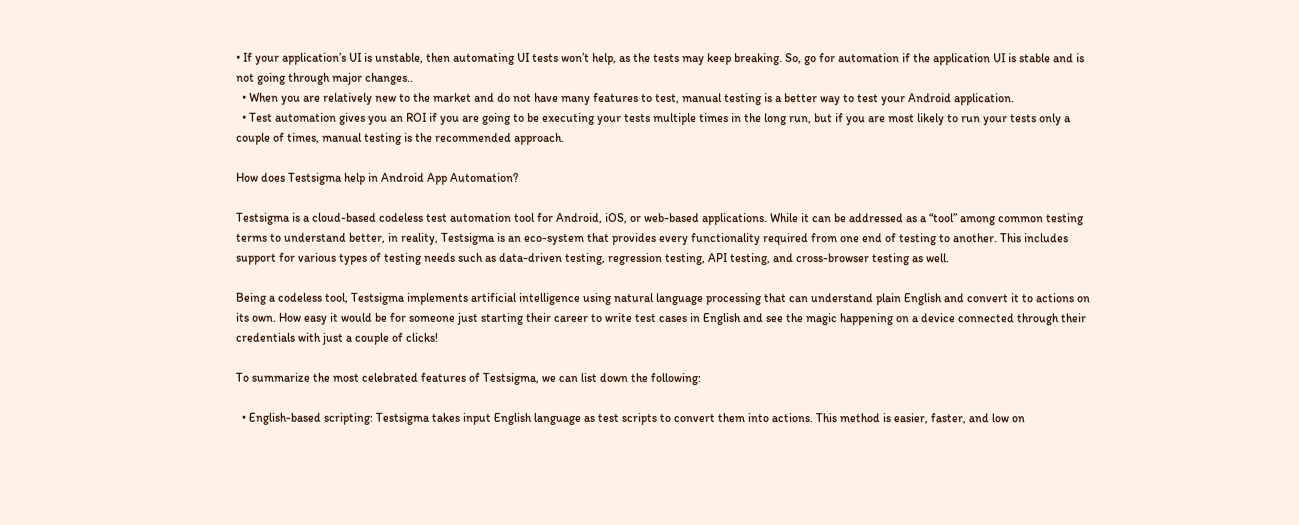• If your application’s UI is unstable, then automating UI tests won’t help, as the tests may keep breaking. So, go for automation if the application UI is stable and is not going through major changes..
  • When you are relatively new to the market and do not have many features to test, manual testing is a better way to test your Android application.
  • Test automation gives you an ROI if you are going to be executing your tests multiple times in the long run, but if you are most likely to run your tests only a couple of times, manual testing is the recommended approach.

How does Testsigma help in Android App Automation?

Testsigma is a cloud-based codeless test automation tool for Android, iOS, or web-based applications. While it can be addressed as a “tool” among common testing terms to understand better, in reality, Testsigma is an eco-system that provides every functionality required from one end of testing to another. This includes support for various types of testing needs such as data-driven testing, regression testing, API testing, and cross-browser testing as well.

Being a codeless tool, Testsigma implements artificial intelligence using natural language processing that can understand plain English and convert it to actions on its own. How easy it would be for someone just starting their career to write test cases in English and see the magic happening on a device connected through their credentials with just a couple of clicks!

To summarize the most celebrated features of Testsigma, we can list down the following:

  • English-based scripting: Testsigma takes input English language as test scripts to convert them into actions. This method is easier, faster, and low on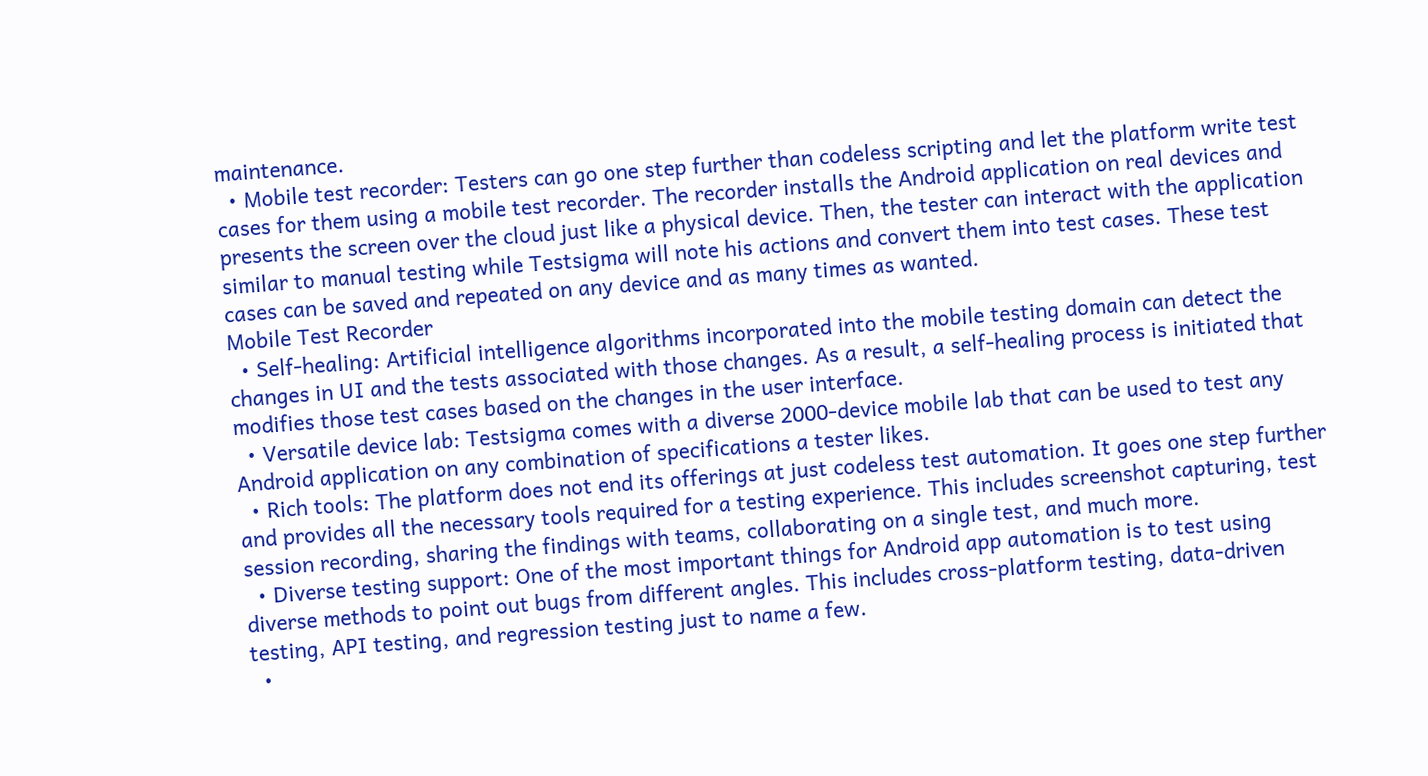maintenance.
  • Mobile test recorder: Testers can go one step further than codeless scripting and let the platform write test cases for them using a mobile test recorder. The recorder installs the Android application on real devices and presents the screen over the cloud just like a physical device. Then, the tester can interact with the application similar to manual testing while Testsigma will note his actions and convert them into test cases. These test cases can be saved and repeated on any device and as many times as wanted.
Mobile Test Recorder
  • Self-healing: Artificial intelligence algorithms incorporated into the mobile testing domain can detect the changes in UI and the tests associated with those changes. As a result, a self-healing process is initiated that modifies those test cases based on the changes in the user interface.
  • Versatile device lab: Testsigma comes with a diverse 2000-device mobile lab that can be used to test any Android application on any combination of specifications a tester likes.
  • Rich tools: The platform does not end its offerings at just codeless test automation. It goes one step further and provides all the necessary tools required for a testing experience. This includes screenshot capturing, test session recording, sharing the findings with teams, collaborating on a single test, and much more.
  • Diverse testing support: One of the most important things for Android app automation is to test using diverse methods to point out bugs from different angles. This includes cross-platform testing, data-driven testing, API testing, and regression testing just to name a few.
  •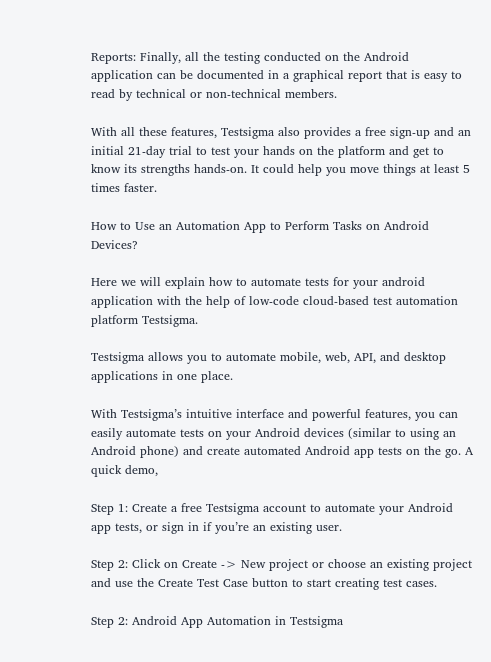Reports: Finally, all the testing conducted on the Android application can be documented in a graphical report that is easy to read by technical or non-technical members.

With all these features, Testsigma also provides a free sign-up and an initial 21-day trial to test your hands on the platform and get to know its strengths hands-on. It could help you move things at least 5 times faster.

How to Use an Automation App to Perform Tasks on Android Devices?

Here we will explain how to automate tests for your android application with the help of low-code cloud-based test automation platform Testsigma.

Testsigma allows you to automate mobile, web, API, and desktop applications in one place.

With Testsigma’s intuitive interface and powerful features, you can easily automate tests on your Android devices (similar to using an Android phone) and create automated Android app tests on the go. A quick demo,

Step 1: Create a free Testsigma account to automate your Android app tests, or sign in if you’re an existing user.

Step 2: Click on Create -> New project or choose an existing project and use the Create Test Case button to start creating test cases.

Step 2: Android App Automation in Testsigma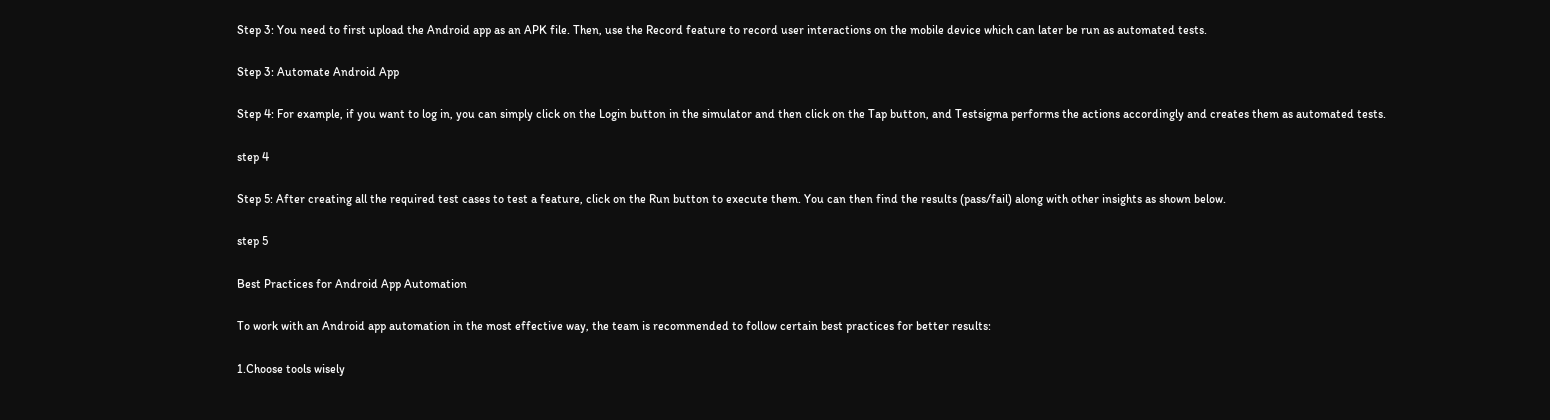Step 3: You need to first upload the Android app as an APK file. Then, use the Record feature to record user interactions on the mobile device which can later be run as automated tests.

Step 3: Automate Android App

Step 4: For example, if you want to log in, you can simply click on the Login button in the simulator and then click on the Tap button, and Testsigma performs the actions accordingly and creates them as automated tests.

step 4

Step 5: After creating all the required test cases to test a feature, click on the Run button to execute them. You can then find the results (pass/fail) along with other insights as shown below.

step 5

Best Practices for Android App Automation

To work with an Android app automation in the most effective way, the team is recommended to follow certain best practices for better results:

1.Choose tools wisely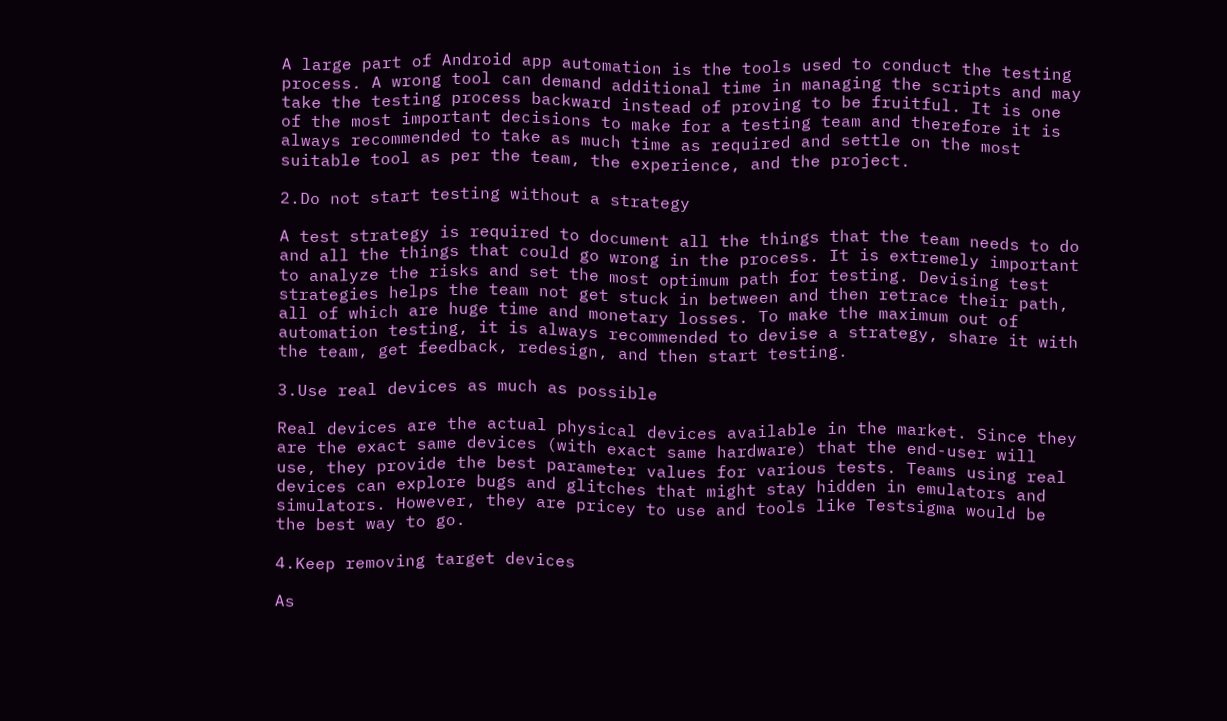A large part of Android app automation is the tools used to conduct the testing process. A wrong tool can demand additional time in managing the scripts and may take the testing process backward instead of proving to be fruitful. It is one of the most important decisions to make for a testing team and therefore it is always recommended to take as much time as required and settle on the most suitable tool as per the team, the experience, and the project.

2.Do not start testing without a strategy

A test strategy is required to document all the things that the team needs to do and all the things that could go wrong in the process. It is extremely important to analyze the risks and set the most optimum path for testing. Devising test strategies helps the team not get stuck in between and then retrace their path, all of which are huge time and monetary losses. To make the maximum out of automation testing, it is always recommended to devise a strategy, share it with the team, get feedback, redesign, and then start testing.

3.Use real devices as much as possible

Real devices are the actual physical devices available in the market. Since they are the exact same devices (with exact same hardware) that the end-user will use, they provide the best parameter values for various tests. Teams using real devices can explore bugs and glitches that might stay hidden in emulators and simulators. However, they are pricey to use and tools like Testsigma would be the best way to go.

4.Keep removing target devices

As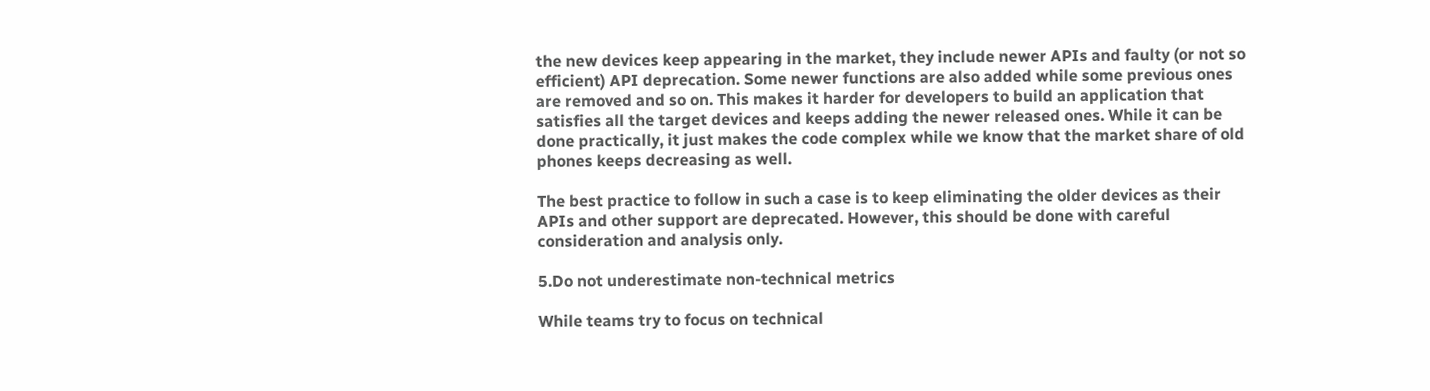the new devices keep appearing in the market, they include newer APIs and faulty (or not so efficient) API deprecation. Some newer functions are also added while some previous ones are removed and so on. This makes it harder for developers to build an application that satisfies all the target devices and keeps adding the newer released ones. While it can be done practically, it just makes the code complex while we know that the market share of old phones keeps decreasing as well.

The best practice to follow in such a case is to keep eliminating the older devices as their APIs and other support are deprecated. However, this should be done with careful consideration and analysis only.

5.Do not underestimate non-technical metrics

While teams try to focus on technical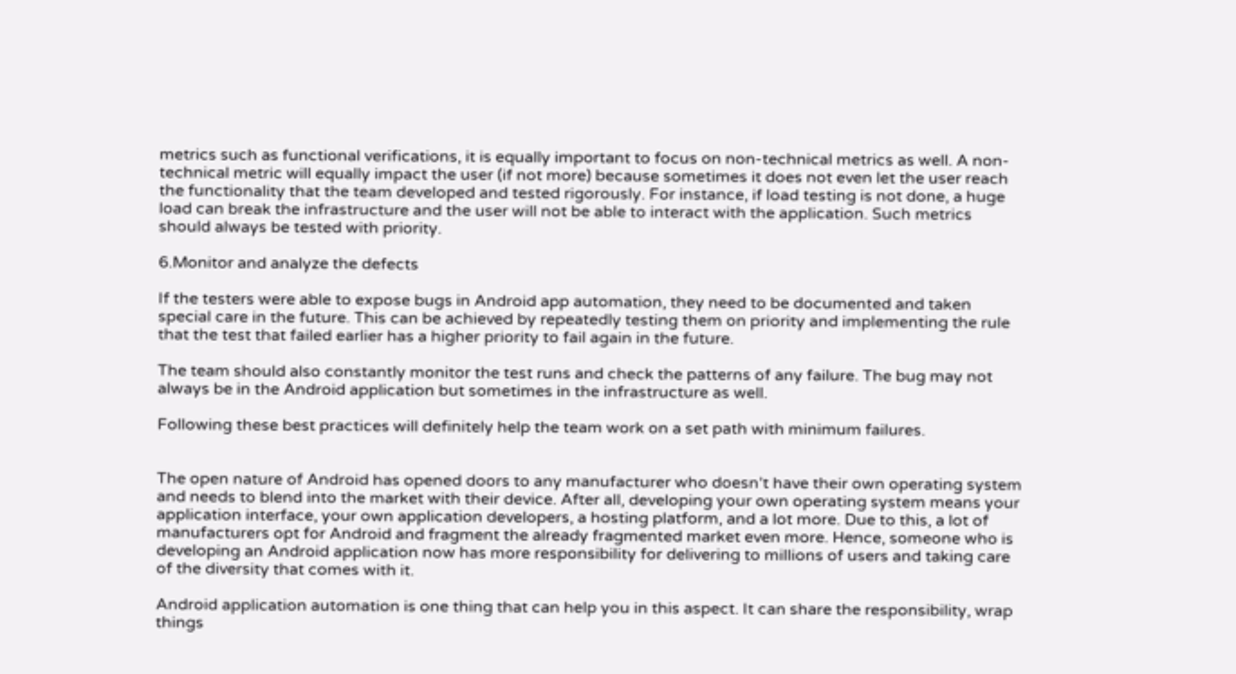metrics such as functional verifications, it is equally important to focus on non-technical metrics as well. A non-technical metric will equally impact the user (if not more) because sometimes it does not even let the user reach the functionality that the team developed and tested rigorously. For instance, if load testing is not done, a huge load can break the infrastructure and the user will not be able to interact with the application. Such metrics should always be tested with priority.

6.Monitor and analyze the defects

If the testers were able to expose bugs in Android app automation, they need to be documented and taken special care in the future. This can be achieved by repeatedly testing them on priority and implementing the rule that the test that failed earlier has a higher priority to fail again in the future.

The team should also constantly monitor the test runs and check the patterns of any failure. The bug may not always be in the Android application but sometimes in the infrastructure as well.

Following these best practices will definitely help the team work on a set path with minimum failures.


The open nature of Android has opened doors to any manufacturer who doesn’t have their own operating system and needs to blend into the market with their device. After all, developing your own operating system means your application interface, your own application developers, a hosting platform, and a lot more. Due to this, a lot of manufacturers opt for Android and fragment the already fragmented market even more. Hence, someone who is developing an Android application now has more responsibility for delivering to millions of users and taking care of the diversity that comes with it.

Android application automation is one thing that can help you in this aspect. It can share the responsibility, wrap things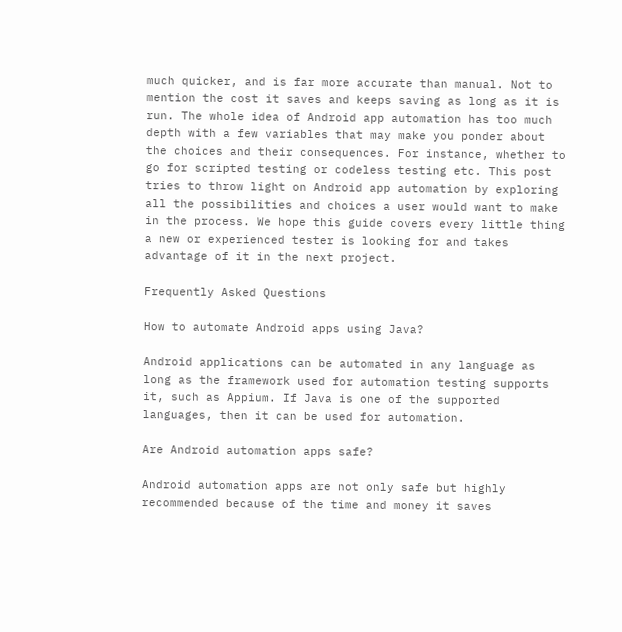much quicker, and is far more accurate than manual. Not to mention the cost it saves and keeps saving as long as it is run. The whole idea of Android app automation has too much depth with a few variables that may make you ponder about the choices and their consequences. For instance, whether to go for scripted testing or codeless testing etc. This post tries to throw light on Android app automation by exploring all the possibilities and choices a user would want to make in the process. We hope this guide covers every little thing a new or experienced tester is looking for and takes advantage of it in the next project.

Frequently Asked Questions

How to automate Android apps using Java?

Android applications can be automated in any language as long as the framework used for automation testing supports it, such as Appium. If Java is one of the supported languages, then it can be used for automation.

Are Android automation apps safe?

Android automation apps are not only safe but highly recommended because of the time and money it saves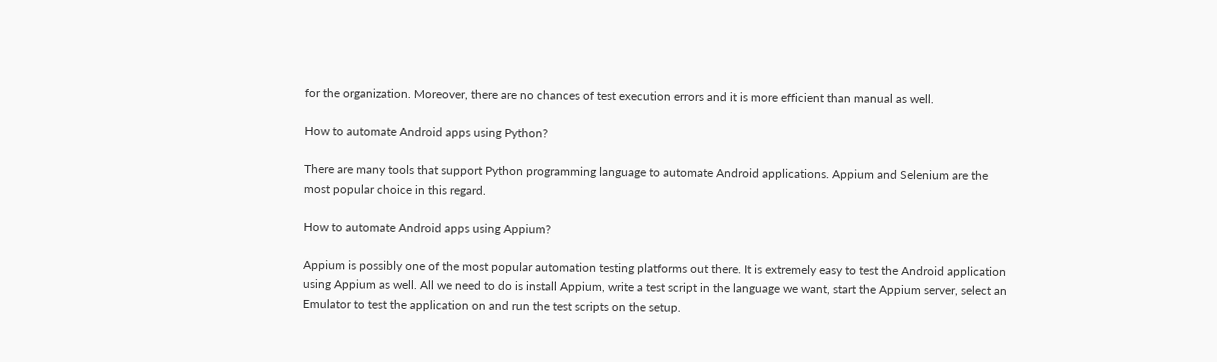for the organization. Moreover, there are no chances of test execution errors and it is more efficient than manual as well.

How to automate Android apps using Python?

There are many tools that support Python programming language to automate Android applications. Appium and Selenium are the most popular choice in this regard.

How to automate Android apps using Appium?

Appium is possibly one of the most popular automation testing platforms out there. It is extremely easy to test the Android application using Appium as well. All we need to do is install Appium, write a test script in the language we want, start the Appium server, select an Emulator to test the application on and run the test scripts on the setup.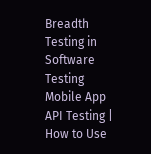Breadth Testing in Software Testing
Mobile App API Testing | How to Use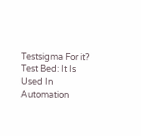Testsigma For it?
Test Bed: It Is Used In Automation